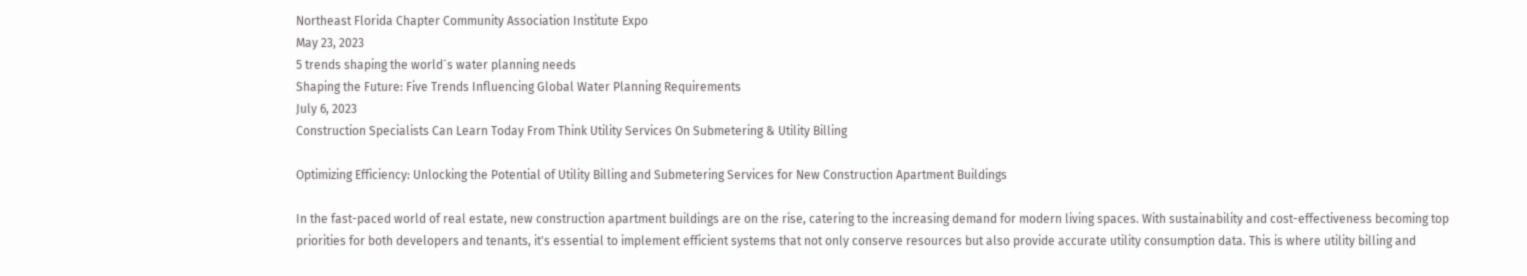Northeast Florida Chapter Community Association Institute Expo
May 23, 2023
5 trends shaping the world´s water planning needs
Shaping the Future: Five Trends Influencing Global Water Planning Requirements
July 6, 2023
Construction Specialists Can Learn Today From Think Utility Services On Submetering & Utility Billing

Optimizing Efficiency: Unlocking the Potential of Utility Billing and Submetering Services for New Construction Apartment Buildings

In the fast-paced world of real estate, new construction apartment buildings are on the rise, catering to the increasing demand for modern living spaces. With sustainability and cost-effectiveness becoming top priorities for both developers and tenants, it's essential to implement efficient systems that not only conserve resources but also provide accurate utility consumption data. This is where utility billing and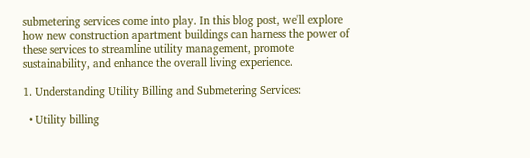submetering services come into play. In this blog post, we'll explore how new construction apartment buildings can harness the power of these services to streamline utility management, promote sustainability, and enhance the overall living experience.

1. Understanding Utility Billing and Submetering Services:

  • Utility billing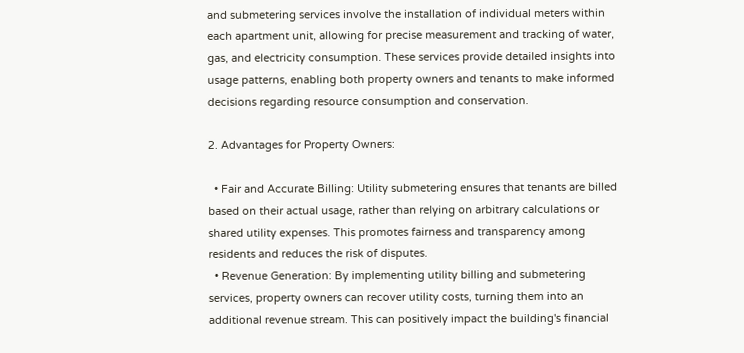and submetering services involve the installation of individual meters within each apartment unit, allowing for precise measurement and tracking of water, gas, and electricity consumption. These services provide detailed insights into usage patterns, enabling both property owners and tenants to make informed decisions regarding resource consumption and conservation.

2. Advantages for Property Owners:

  • Fair and Accurate Billing: Utility submetering ensures that tenants are billed based on their actual usage, rather than relying on arbitrary calculations or shared utility expenses. This promotes fairness and transparency among residents and reduces the risk of disputes.
  • Revenue Generation: By implementing utility billing and submetering services, property owners can recover utility costs, turning them into an additional revenue stream. This can positively impact the building's financial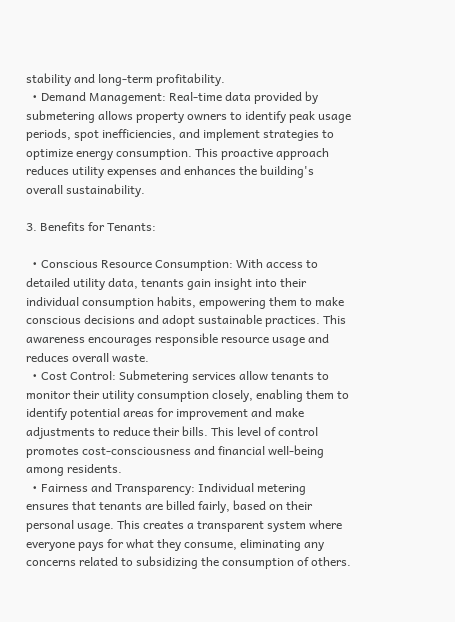stability and long-term profitability.
  • Demand Management: Real-time data provided by submetering allows property owners to identify peak usage periods, spot inefficiencies, and implement strategies to optimize energy consumption. This proactive approach reduces utility expenses and enhances the building's overall sustainability.

3. Benefits for Tenants:

  • Conscious Resource Consumption: With access to detailed utility data, tenants gain insight into their individual consumption habits, empowering them to make conscious decisions and adopt sustainable practices. This awareness encourages responsible resource usage and reduces overall waste.
  • Cost Control: Submetering services allow tenants to monitor their utility consumption closely, enabling them to identify potential areas for improvement and make adjustments to reduce their bills. This level of control promotes cost-consciousness and financial well-being among residents.
  • Fairness and Transparency: Individual metering ensures that tenants are billed fairly, based on their personal usage. This creates a transparent system where everyone pays for what they consume, eliminating any concerns related to subsidizing the consumption of others.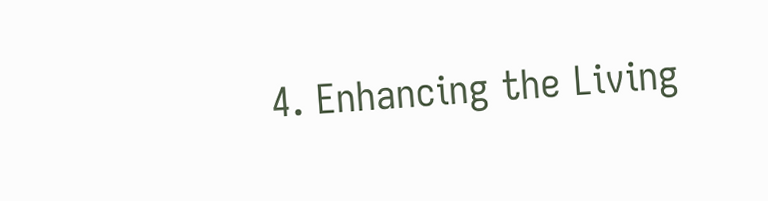4. Enhancing the Living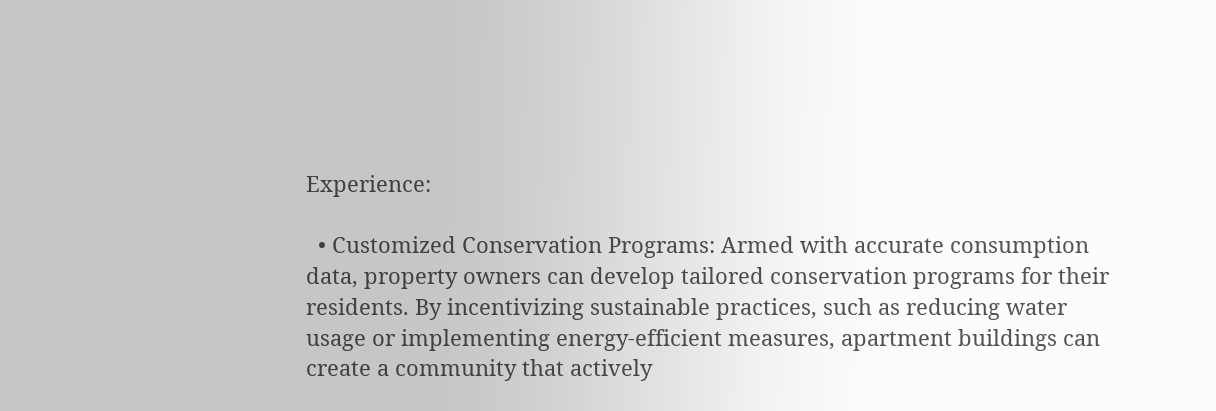Experience:

  • Customized Conservation Programs: Armed with accurate consumption data, property owners can develop tailored conservation programs for their residents. By incentivizing sustainable practices, such as reducing water usage or implementing energy-efficient measures, apartment buildings can create a community that actively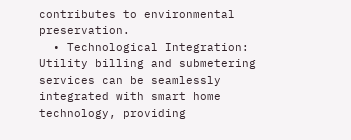contributes to environmental preservation.
  • Technological Integration: Utility billing and submetering services can be seamlessly integrated with smart home technology, providing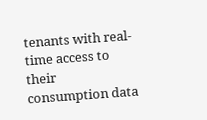tenants with real-time access to their consumption data